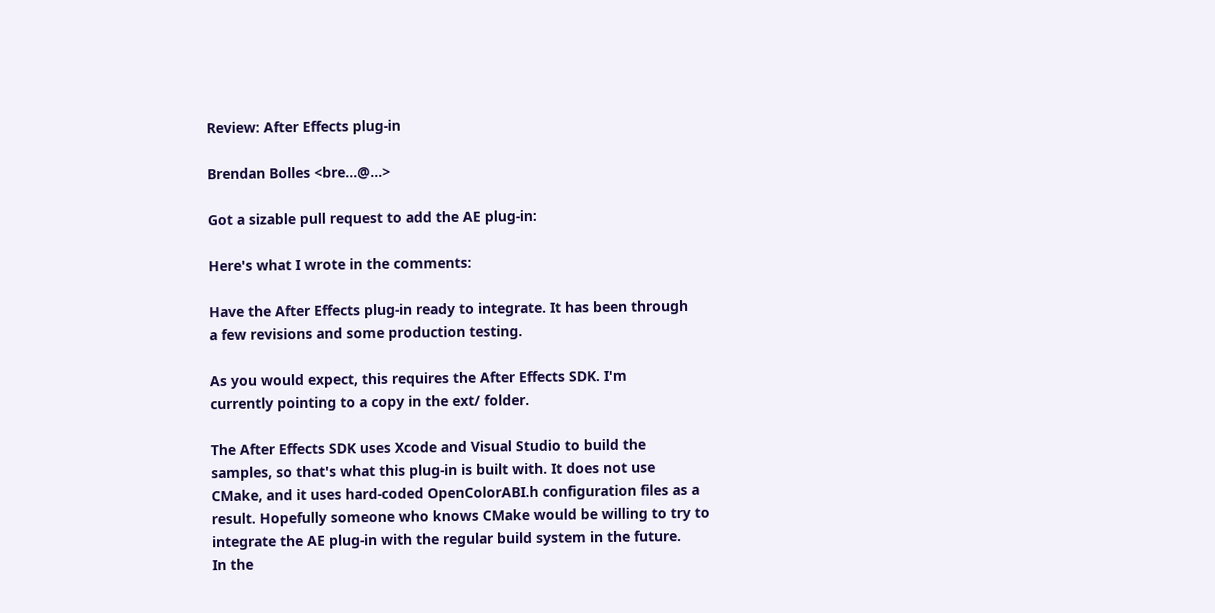Review: After Effects plug-in

Brendan Bolles <bre...@...>

Got a sizable pull request to add the AE plug-in:

Here's what I wrote in the comments:

Have the After Effects plug-in ready to integrate. It has been through
a few revisions and some production testing.

As you would expect, this requires the After Effects SDK. I'm
currently pointing to a copy in the ext/ folder.

The After Effects SDK uses Xcode and Visual Studio to build the
samples, so that's what this plug-in is built with. It does not use
CMake, and it uses hard-coded OpenColorABI.h configuration files as a
result. Hopefully someone who knows CMake would be willing to try to
integrate the AE plug-in with the regular build system in the future.
In the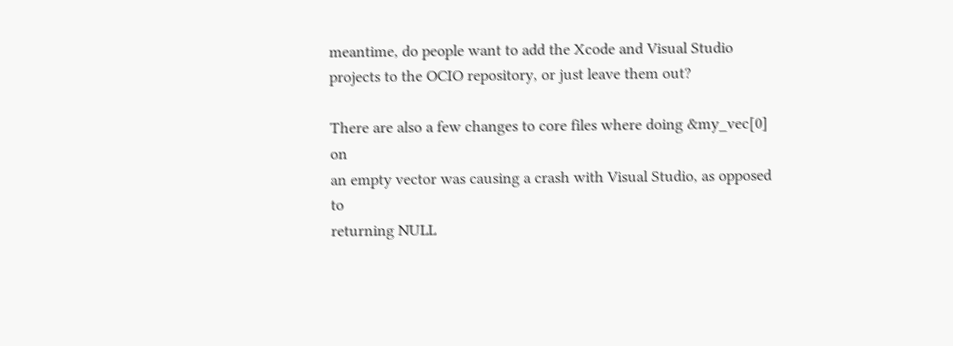meantime, do people want to add the Xcode and Visual Studio
projects to the OCIO repository, or just leave them out?

There are also a few changes to core files where doing &my_vec[0] on
an empty vector was causing a crash with Visual Studio, as opposed to
returning NULL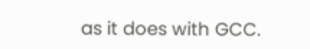as it does with GCC.